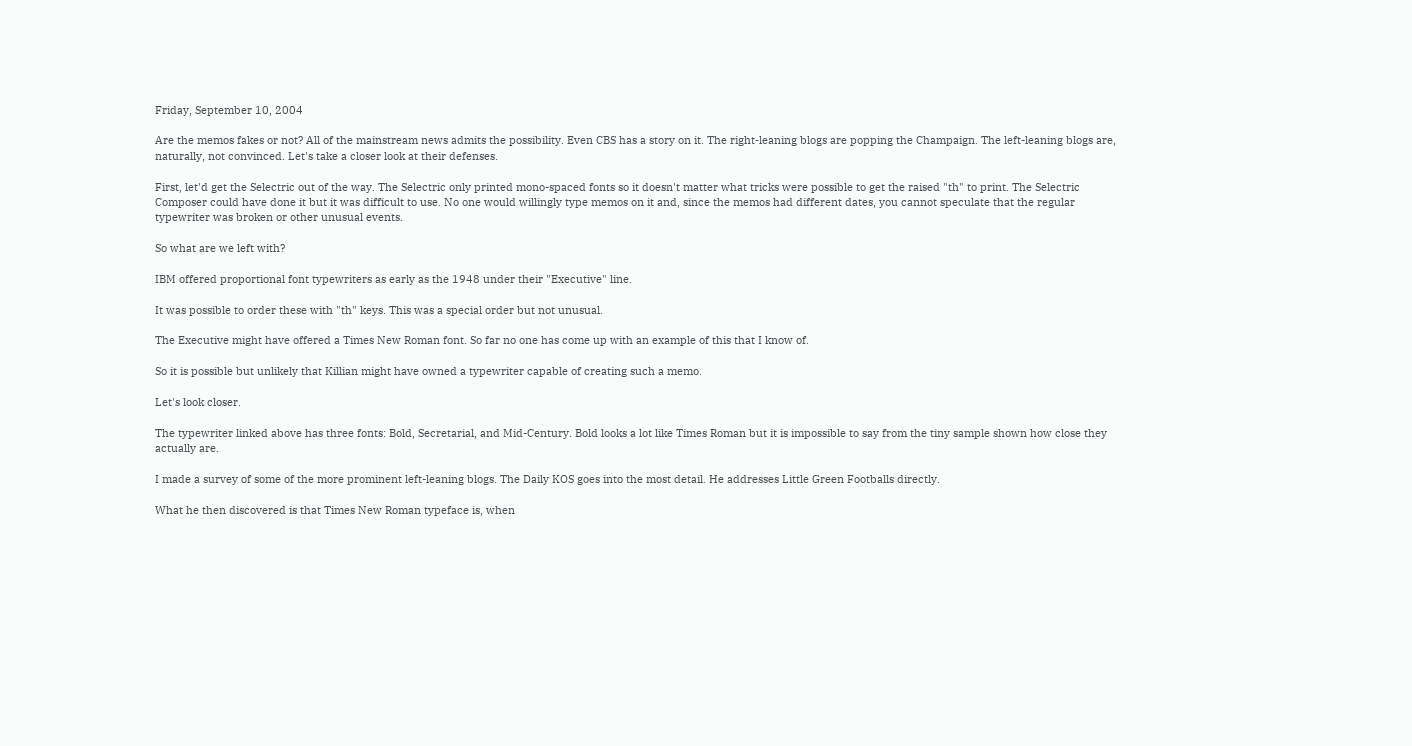Friday, September 10, 2004

Are the memos fakes or not? All of the mainstream news admits the possibility. Even CBS has a story on it. The right-leaning blogs are popping the Champaign. The left-leaning blogs are, naturally, not convinced. Let's take a closer look at their defenses.

First, let'd get the Selectric out of the way. The Selectric only printed mono-spaced fonts so it doesn't matter what tricks were possible to get the raised "th" to print. The Selectric Composer could have done it but it was difficult to use. No one would willingly type memos on it and, since the memos had different dates, you cannot speculate that the regular typewriter was broken or other unusual events.

So what are we left with?

IBM offered proportional font typewriters as early as the 1948 under their "Executive" line.

It was possible to order these with "th" keys. This was a special order but not unusual.

The Executive might have offered a Times New Roman font. So far no one has come up with an example of this that I know of.

So it is possible but unlikely that Killian might have owned a typewriter capable of creating such a memo.

Let's look closer.

The typewriter linked above has three fonts: Bold, Secretarial, and Mid-Century. Bold looks a lot like Times Roman but it is impossible to say from the tiny sample shown how close they actually are.

I made a survey of some of the more prominent left-leaning blogs. The Daily KOS goes into the most detail. He addresses Little Green Footballs directly.

What he then discovered is that Times New Roman typeface is, when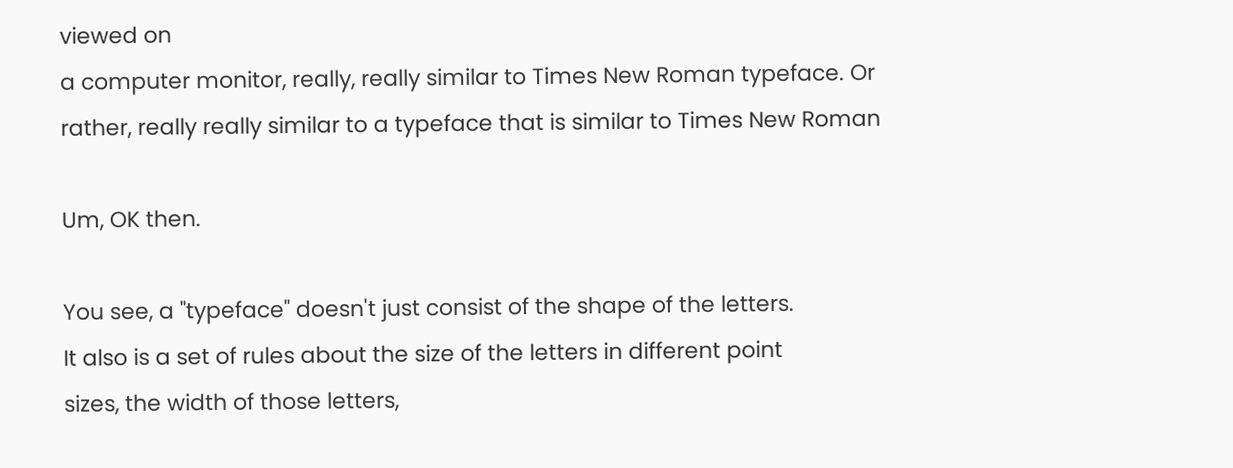viewed on
a computer monitor, really, really similar to Times New Roman typeface. Or
rather, really really similar to a typeface that is similar to Times New Roman

Um, OK then.

You see, a "typeface" doesn't just consist of the shape of the letters.
It also is a set of rules about the size of the letters in different point
sizes, the width of those letters,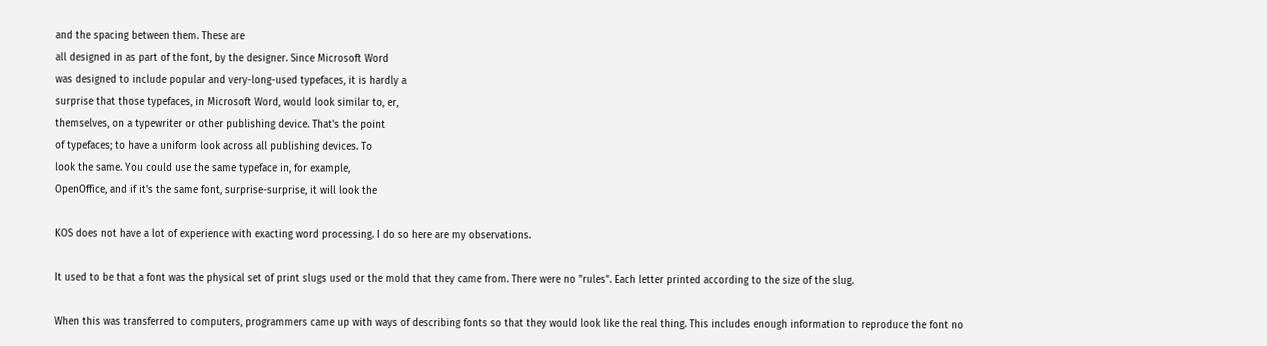and the spacing between them. These are
all designed in as part of the font, by the designer. Since Microsoft Word
was designed to include popular and very-long-used typefaces, it is hardly a
surprise that those typefaces, in Microsoft Word, would look similar to, er,
themselves, on a typewriter or other publishing device. That's the point
of typefaces; to have a uniform look across all publishing devices. To
look the same. You could use the same typeface in, for example,
OpenOffice, and if it's the same font, surprise-surprise, it will look the

KOS does not have a lot of experience with exacting word processing. I do so here are my observations.

It used to be that a font was the physical set of print slugs used or the mold that they came from. There were no "rules". Each letter printed according to the size of the slug.

When this was transferred to computers, programmers came up with ways of describing fonts so that they would look like the real thing. This includes enough information to reproduce the font no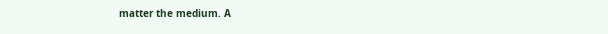matter the medium. A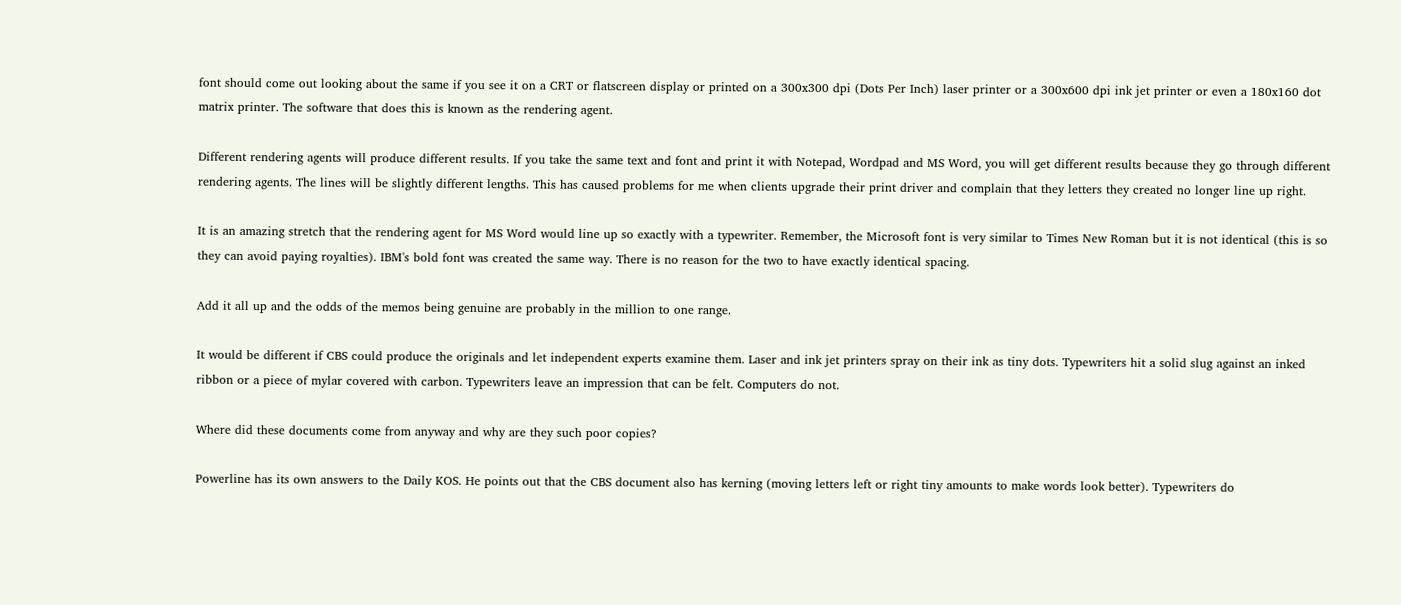font should come out looking about the same if you see it on a CRT or flatscreen display or printed on a 300x300 dpi (Dots Per Inch) laser printer or a 300x600 dpi ink jet printer or even a 180x160 dot matrix printer. The software that does this is known as the rendering agent.

Different rendering agents will produce different results. If you take the same text and font and print it with Notepad, Wordpad and MS Word, you will get different results because they go through different rendering agents. The lines will be slightly different lengths. This has caused problems for me when clients upgrade their print driver and complain that they letters they created no longer line up right.

It is an amazing stretch that the rendering agent for MS Word would line up so exactly with a typewriter. Remember, the Microsoft font is very similar to Times New Roman but it is not identical (this is so they can avoid paying royalties). IBM's bold font was created the same way. There is no reason for the two to have exactly identical spacing.

Add it all up and the odds of the memos being genuine are probably in the million to one range.

It would be different if CBS could produce the originals and let independent experts examine them. Laser and ink jet printers spray on their ink as tiny dots. Typewriters hit a solid slug against an inked ribbon or a piece of mylar covered with carbon. Typewriters leave an impression that can be felt. Computers do not.

Where did these documents come from anyway and why are they such poor copies?

Powerline has its own answers to the Daily KOS. He points out that the CBS document also has kerning (moving letters left or right tiny amounts to make words look better). Typewriters do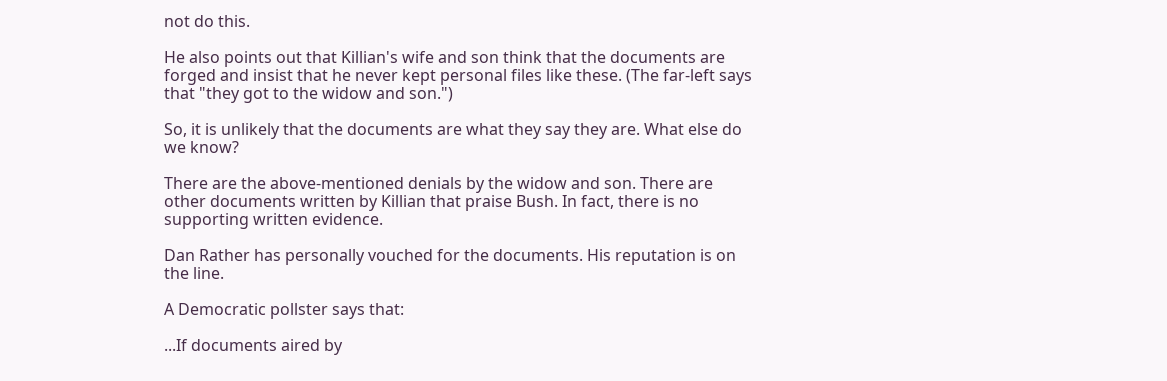not do this.

He also points out that Killian's wife and son think that the documents are forged and insist that he never kept personal files like these. (The far-left says that "they got to the widow and son.")

So, it is unlikely that the documents are what they say they are. What else do we know?

There are the above-mentioned denials by the widow and son. There are other documents written by Killian that praise Bush. In fact, there is no supporting written evidence.

Dan Rather has personally vouched for the documents. His reputation is on the line.

A Democratic pollster says that:

...If documents aired by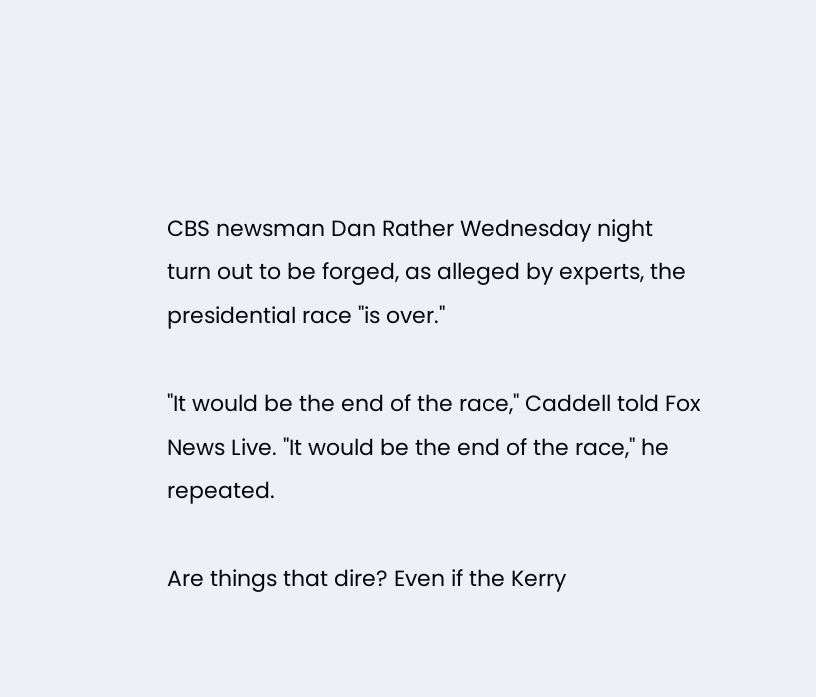CBS newsman Dan Rather Wednesday night turn out to be forged, as alleged by experts, the presidential race "is over."

"It would be the end of the race," Caddell told Fox News Live. "It would be the end of the race," he repeated.

Are things that dire? Even if the Kerry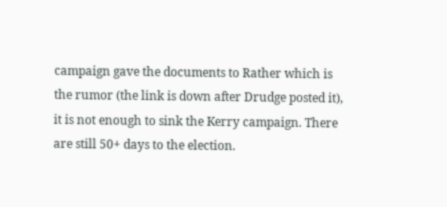campaign gave the documents to Rather which is the rumor (the link is down after Drudge posted it), it is not enough to sink the Kerry campaign. There are still 50+ days to the election.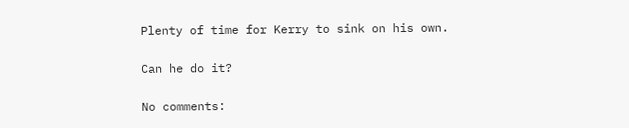Plenty of time for Kerry to sink on his own.

Can he do it?

No comments: